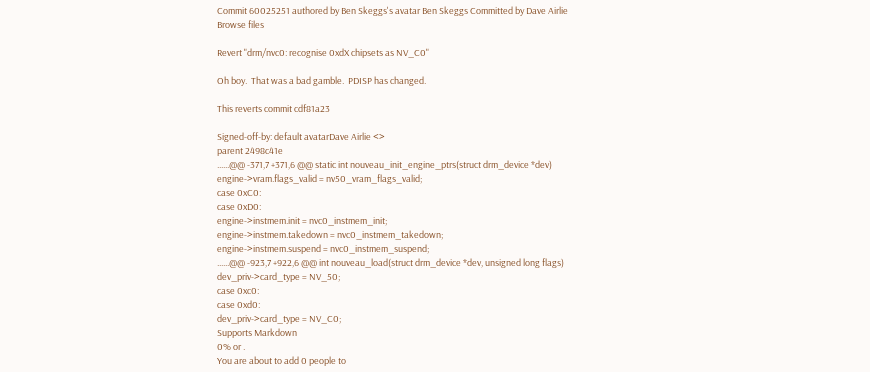Commit 60025251 authored by Ben Skeggs's avatar Ben Skeggs Committed by Dave Airlie
Browse files

Revert "drm/nvc0: recognise 0xdX chipsets as NV_C0"

Oh boy.  That was a bad gamble.  PDISP has changed.

This reverts commit cdf81a23

Signed-off-by: default avatarDave Airlie <>
parent 2498c41e
......@@ -371,7 +371,6 @@ static int nouveau_init_engine_ptrs(struct drm_device *dev)
engine->vram.flags_valid = nv50_vram_flags_valid;
case 0xC0:
case 0xD0:
engine->instmem.init = nvc0_instmem_init;
engine->instmem.takedown = nvc0_instmem_takedown;
engine->instmem.suspend = nvc0_instmem_suspend;
......@@ -923,7 +922,6 @@ int nouveau_load(struct drm_device *dev, unsigned long flags)
dev_priv->card_type = NV_50;
case 0xc0:
case 0xd0:
dev_priv->card_type = NV_C0;
Supports Markdown
0% or .
You are about to add 0 people to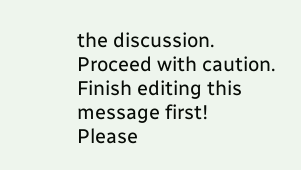the discussion. Proceed with caution.
Finish editing this message first!
Please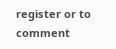register or to comment